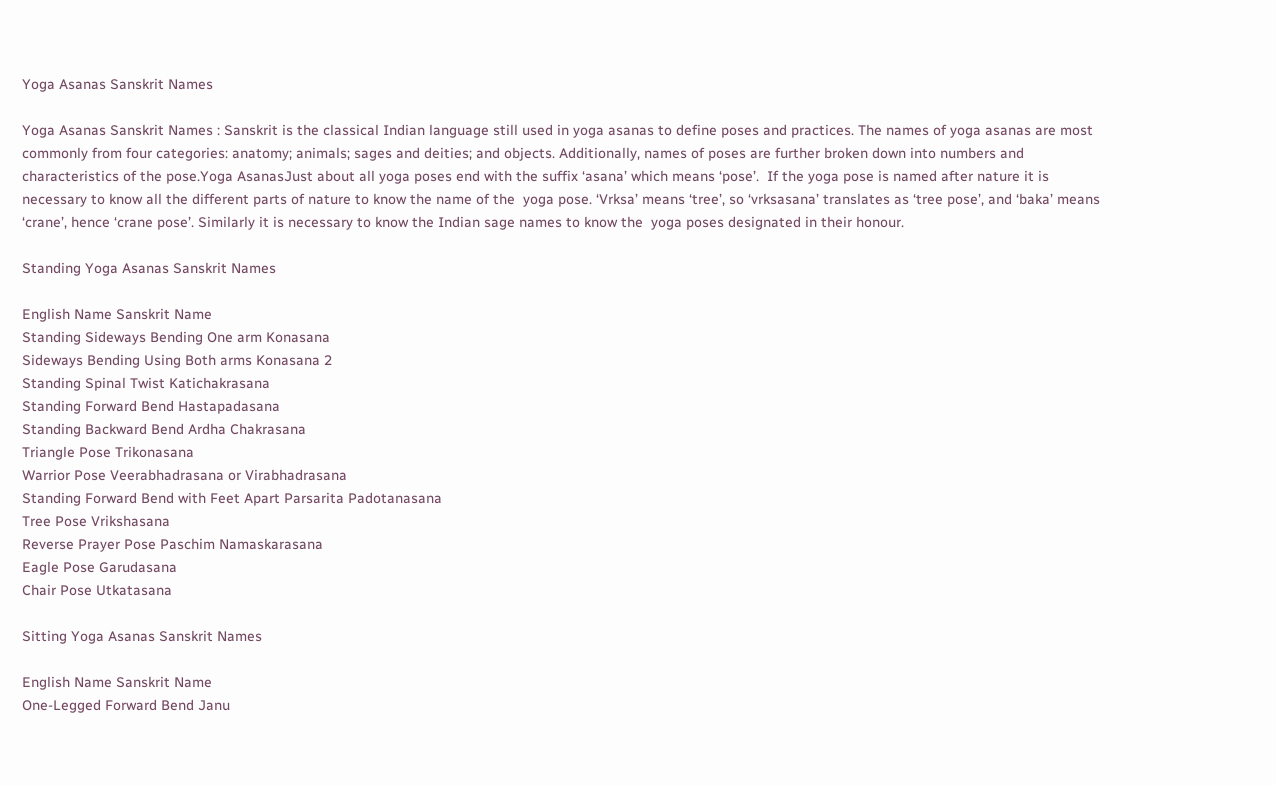Yoga Asanas Sanskrit Names

Yoga Asanas Sanskrit Names : Sanskrit is the classical Indian language still used in yoga asanas to define poses and practices. The names of yoga asanas are most commonly from four categories: anatomy; animals; sages and deities; and objects. Additionally, names of poses are further broken down into numbers and characteristics of the pose.Yoga AsanasJust about all yoga poses end with the suffix ‘asana’ which means ‘pose’.  If the yoga pose is named after nature it is necessary to know all the different parts of nature to know the name of the  yoga pose. ‘Vrksa’ means ‘tree’, so ‘vrksasana’ translates as ‘tree pose’, and ‘baka’ means ‘crane’, hence ‘crane pose’. Similarly it is necessary to know the Indian sage names to know the  yoga poses designated in their honour.

Standing Yoga Asanas Sanskrit Names

English Name Sanskrit Name
Standing Sideways Bending One arm Konasana
Sideways Bending Using Both arms Konasana 2
Standing Spinal Twist Katichakrasana
Standing Forward Bend Hastapadasana
Standing Backward Bend Ardha Chakrasana
Triangle Pose Trikonasana
Warrior Pose Veerabhadrasana or Virabhadrasana
Standing Forward Bend with Feet Apart Parsarita Padotanasana
Tree Pose Vrikshasana
Reverse Prayer Pose Paschim Namaskarasana
Eagle Pose Garudasana
Chair Pose Utkatasana

Sitting Yoga Asanas Sanskrit Names

English Name Sanskrit Name
One-Legged Forward Bend Janu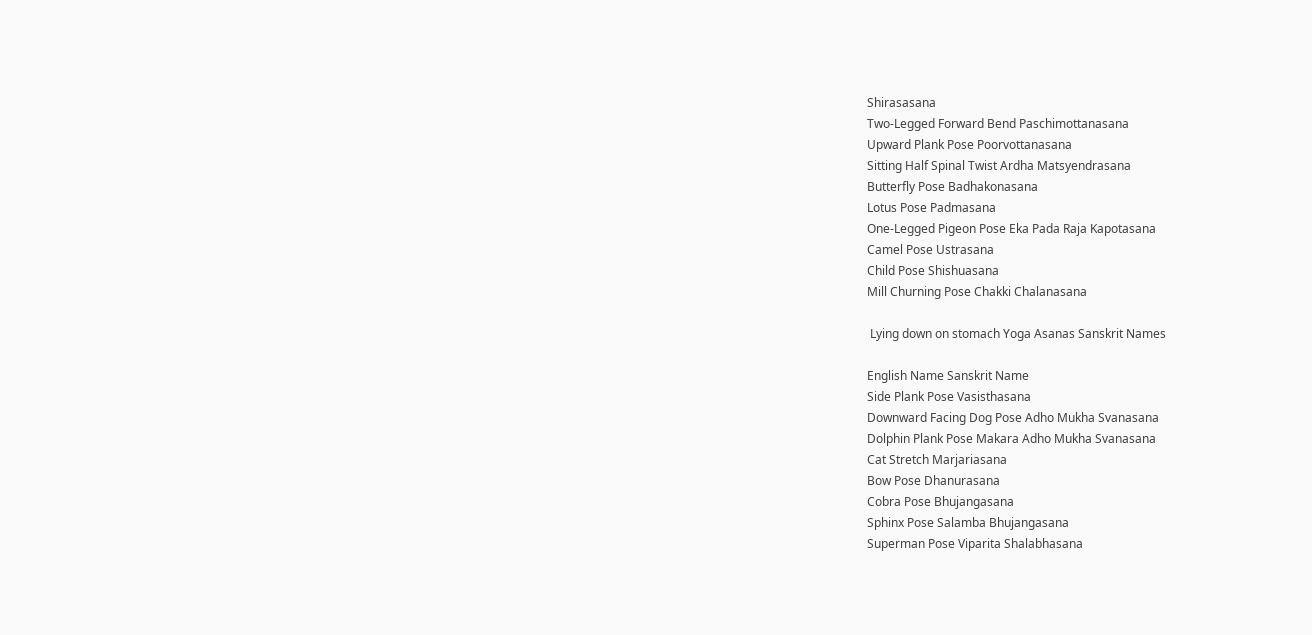Shirasasana
Two-Legged Forward Bend Paschimottanasana
Upward Plank Pose Poorvottanasana
Sitting Half Spinal Twist Ardha Matsyendrasana
Butterfly Pose Badhakonasana
Lotus Pose Padmasana
One-Legged Pigeon Pose Eka Pada Raja Kapotasana
Camel Pose Ustrasana
Child Pose Shishuasana
Mill Churning Pose Chakki Chalanasana

 Lying down on stomach Yoga Asanas Sanskrit Names

English Name Sanskrit Name
Side Plank Pose Vasisthasana
Downward Facing Dog Pose Adho Mukha Svanasana
Dolphin Plank Pose Makara Adho Mukha Svanasana
Cat Stretch Marjariasana
Bow Pose Dhanurasana
Cobra Pose Bhujangasana
Sphinx Pose Salamba Bhujangasana
Superman Pose Viparita Shalabhasana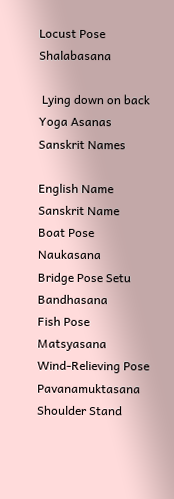Locust Pose Shalabasana

 Lying down on back Yoga Asanas Sanskrit Names

English Name Sanskrit Name
Boat Pose Naukasana
Bridge Pose Setu Bandhasana
Fish Pose Matsyasana
Wind-Relieving Pose Pavanamuktasana
Shoulder Stand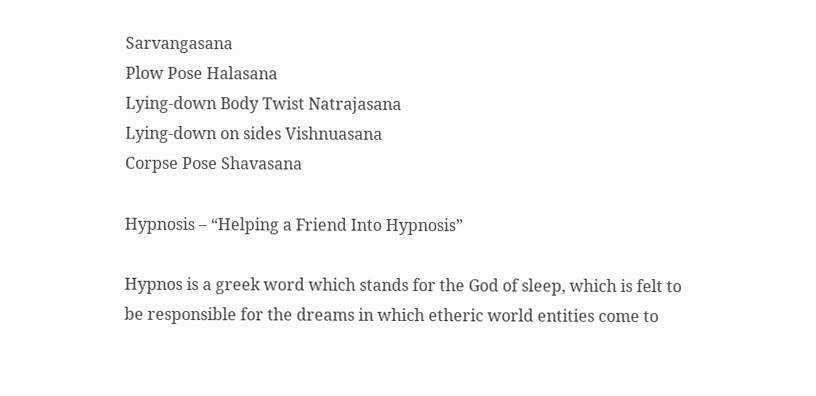Sarvangasana
Plow Pose Halasana
Lying-down Body Twist Natrajasana
Lying-down on sides Vishnuasana
Corpse Pose Shavasana

Hypnosis – “Helping a Friend Into Hypnosis”

Hypnos is a greek word which stands for the God of sleep, which is felt to be responsible for the dreams in which etheric world entities come to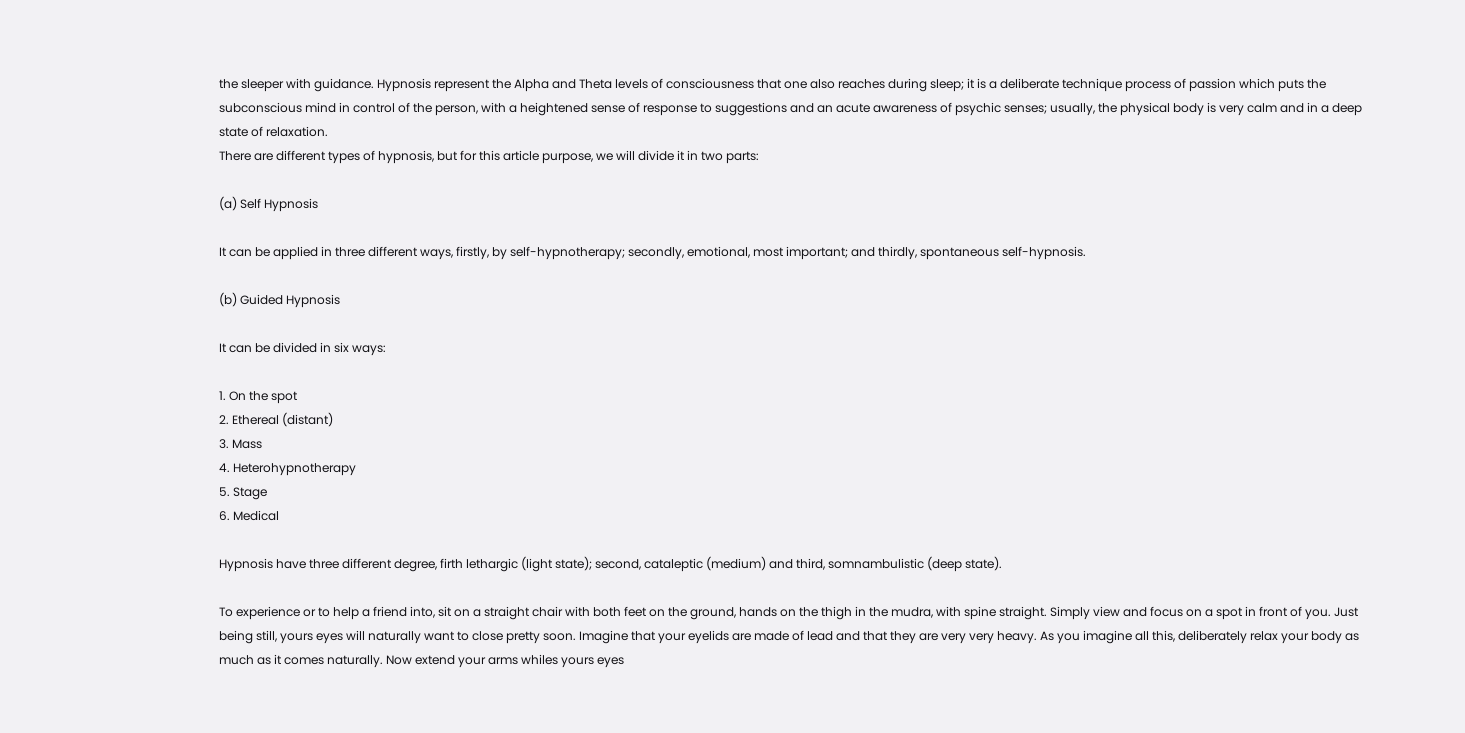the sleeper with guidance. Hypnosis represent the Alpha and Theta levels of consciousness that one also reaches during sleep; it is a deliberate technique process of passion which puts the subconscious mind in control of the person, with a heightened sense of response to suggestions and an acute awareness of psychic senses; usually, the physical body is very calm and in a deep state of relaxation.
There are different types of hypnosis, but for this article purpose, we will divide it in two parts:

(a) Self Hypnosis

It can be applied in three different ways, firstly, by self-hypnotherapy; secondly, emotional, most important; and thirdly, spontaneous self-hypnosis.

(b) Guided Hypnosis

It can be divided in six ways:

1. On the spot
2. Ethereal (distant)
3. Mass
4. Heterohypnotherapy
5. Stage
6. Medical

Hypnosis have three different degree, firth lethargic (light state); second, cataleptic (medium) and third, somnambulistic (deep state).

To experience or to help a friend into, sit on a straight chair with both feet on the ground, hands on the thigh in the mudra, with spine straight. Simply view and focus on a spot in front of you. Just being still, yours eyes will naturally want to close pretty soon. Imagine that your eyelids are made of lead and that they are very very heavy. As you imagine all this, deliberately relax your body as much as it comes naturally. Now extend your arms whiles yours eyes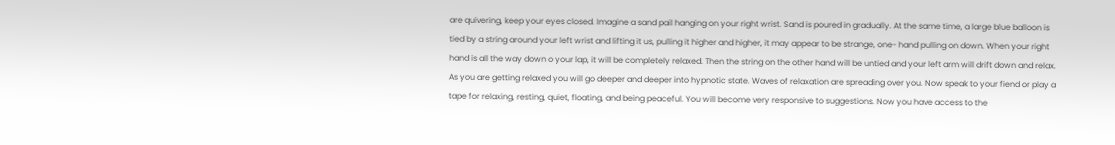are quivering, keep your eyes closed. Imagine a sand pail hanging on your right wrist. Sand is poured in gradually. At the same time, a large blue balloon is tied by a string around your left wrist and lifting it us, pulling it higher and higher, it may appear to be strange, one- hand pulling on down. When your right hand is all the way down o your lap, it will be completely relaxed. Then the string on the other hand will be untied and your left arm will drift down and relax. As you are getting relaxed you will go deeper and deeper into hypnotic state. Waves of relaxation are spreading over you. Now speak to your fiend or play a tape for relaxing, resting, quiet, floating, and being peaceful. You will become very responsive to suggestions. Now you have access to the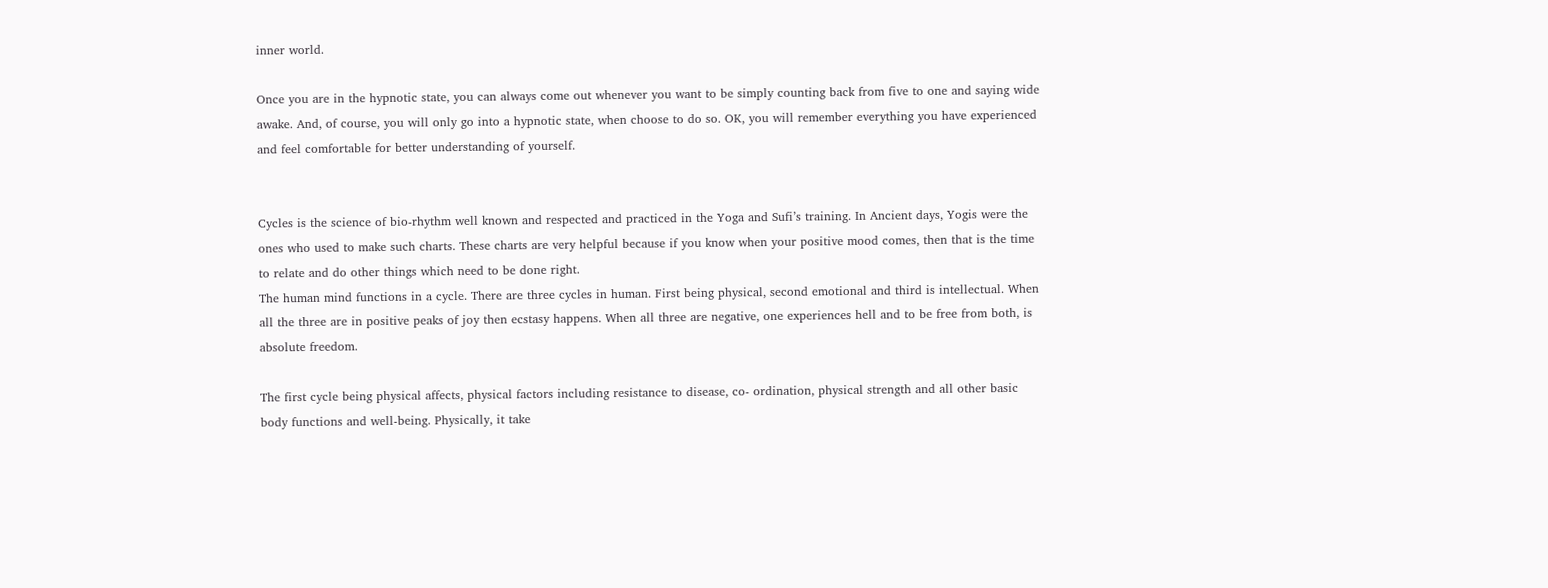inner world.

Once you are in the hypnotic state, you can always come out whenever you want to be simply counting back from five to one and saying wide awake. And, of course, you will only go into a hypnotic state, when choose to do so. OK, you will remember everything you have experienced and feel comfortable for better understanding of yourself.


Cycles is the science of bio-rhythm well known and respected and practiced in the Yoga and Sufi’s training. In Ancient days, Yogis were the ones who used to make such charts. These charts are very helpful because if you know when your positive mood comes, then that is the time to relate and do other things which need to be done right.
The human mind functions in a cycle. There are three cycles in human. First being physical, second emotional and third is intellectual. When all the three are in positive peaks of joy then ecstasy happens. When all three are negative, one experiences hell and to be free from both, is absolute freedom.

The first cycle being physical affects, physical factors including resistance to disease, co- ordination, physical strength and all other basic body functions and well-being. Physically, it take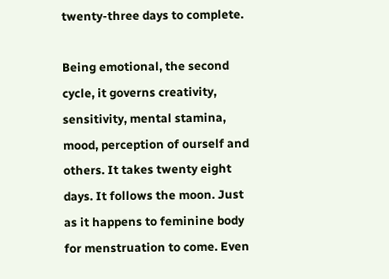twenty-three days to complete.

Being emotional, the second cycle, it governs creativity, sensitivity, mental stamina, mood, perception of ourself and others. It takes twenty eight days. It follows the moon. Just as it happens to feminine body for menstruation to come. Even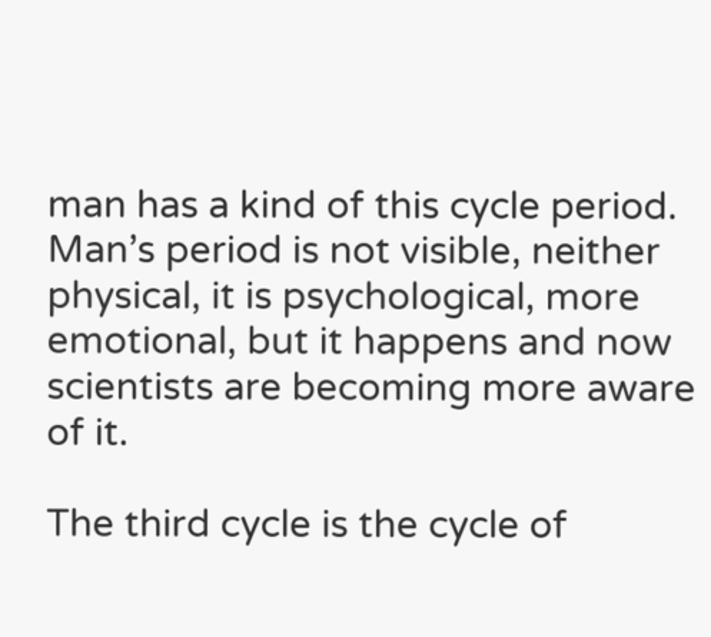man has a kind of this cycle period. Man’s period is not visible, neither physical, it is psychological, more emotional, but it happens and now scientists are becoming more aware of it.

The third cycle is the cycle of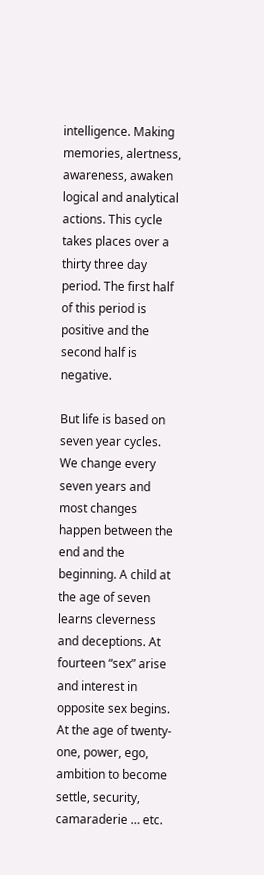intelligence. Making memories, alertness, awareness, awaken logical and analytical actions. This cycle takes places over a thirty three day period. The first half of this period is positive and the second half is negative.

But life is based on seven year cycles. We change every seven years and most changes happen between the end and the beginning. A child at the age of seven learns cleverness and deceptions. At fourteen “sex” arise and interest in opposite sex begins. At the age of twenty-one, power, ego, ambition to become settle, security, camaraderie … etc.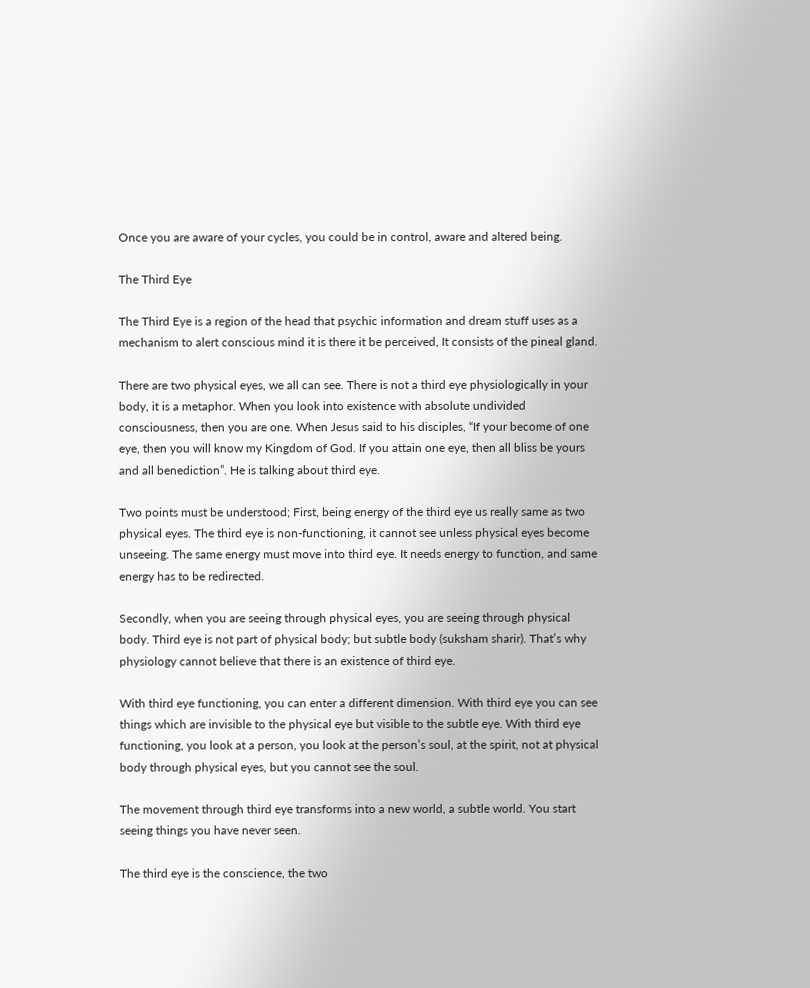Once you are aware of your cycles, you could be in control, aware and altered being.

The Third Eye

The Third Eye is a region of the head that psychic information and dream stuff uses as a mechanism to alert conscious mind it is there it be perceived, It consists of the pineal gland.

There are two physical eyes, we all can see. There is not a third eye physiologically in your body, it is a metaphor. When you look into existence with absolute undivided consciousness, then you are one. When Jesus said to his disciples, “If your become of one eye, then you will know my Kingdom of God. If you attain one eye, then all bliss be yours and all benediction”. He is talking about third eye.

Two points must be understood; First, being energy of the third eye us really same as two physical eyes. The third eye is non-functioning, it cannot see unless physical eyes become unseeing. The same energy must move into third eye. It needs energy to function, and same energy has to be redirected.

Secondly, when you are seeing through physical eyes, you are seeing through physical body. Third eye is not part of physical body; but subtle body (suksham sharir). That’s why physiology cannot believe that there is an existence of third eye.

With third eye functioning, you can enter a different dimension. With third eye you can see things which are invisible to the physical eye but visible to the subtle eye. With third eye functioning, you look at a person, you look at the person’s soul, at the spirit, not at physical body through physical eyes, but you cannot see the soul.

The movement through third eye transforms into a new world, a subtle world. You start seeing things you have never seen.

The third eye is the conscience, the two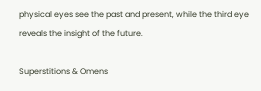physical eyes see the past and present, while the third eye reveals the insight of the future.

Superstitions & Omens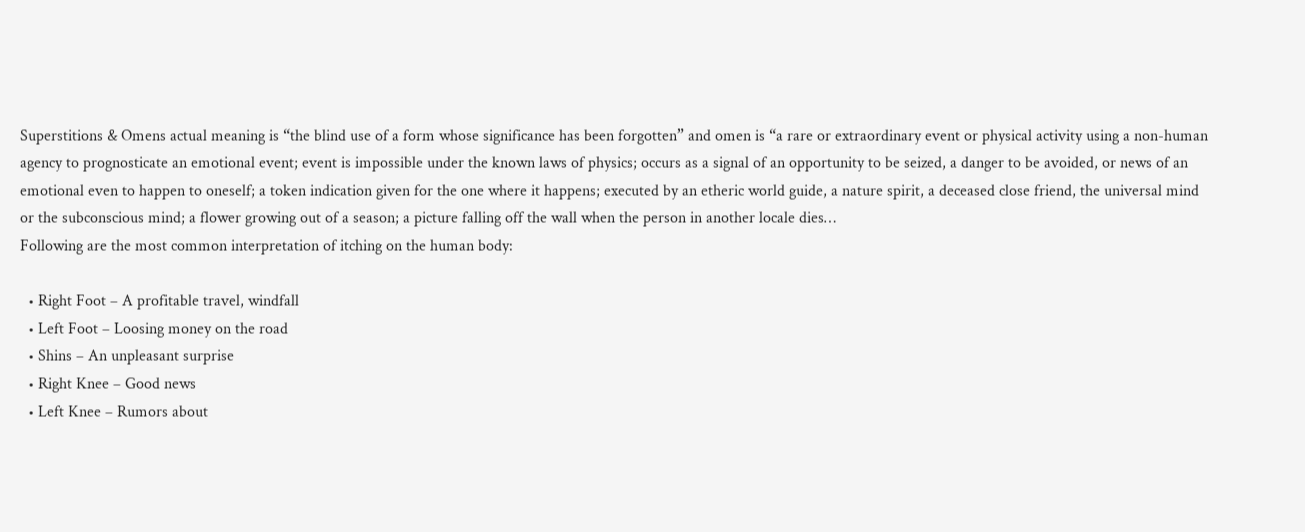Superstitions & Omens actual meaning is “the blind use of a form whose significance has been forgotten” and omen is “a rare or extraordinary event or physical activity using a non-human agency to prognosticate an emotional event; event is impossible under the known laws of physics; occurs as a signal of an opportunity to be seized, a danger to be avoided, or news of an emotional even to happen to oneself; a token indication given for the one where it happens; executed by an etheric world guide, a nature spirit, a deceased close friend, the universal mind or the subconscious mind; a flower growing out of a season; a picture falling off the wall when the person in another locale dies…
Following are the most common interpretation of itching on the human body:

  • Right Foot – A profitable travel, windfall
  • Left Foot – Loosing money on the road
  • Shins – An unpleasant surprise
  • Right Knee – Good news
  • Left Knee – Rumors about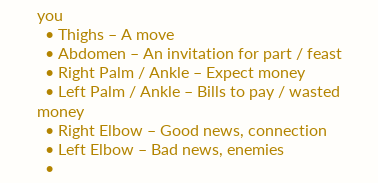you
  • Thighs – A move
  • Abdomen – An invitation for part / feast
  • Right Palm / Ankle – Expect money
  • Left Palm / Ankle – Bills to pay / wasted money
  • Right Elbow – Good news, connection
  • Left Elbow – Bad news, enemies
  •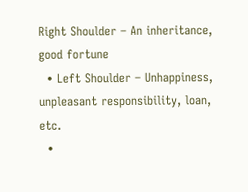Right Shoulder – An inheritance, good fortune
  • Left Shoulder – Unhappiness, unpleasant responsibility, loan, etc.
  •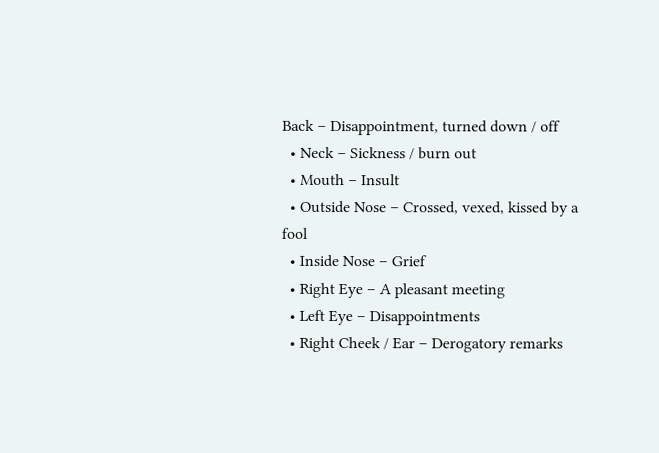Back – Disappointment, turned down / off
  • Neck – Sickness / burn out
  • Mouth – Insult
  • Outside Nose – Crossed, vexed, kissed by a fool
  • Inside Nose – Grief
  • Right Eye – A pleasant meeting
  • Left Eye – Disappointments
  • Right Cheek / Ear – Derogatory remarks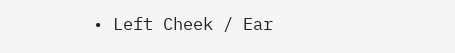• Left Cheek / Ear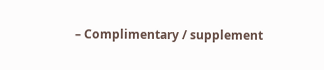– Complimentary / supplement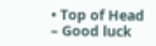• Top of Head – Good luck